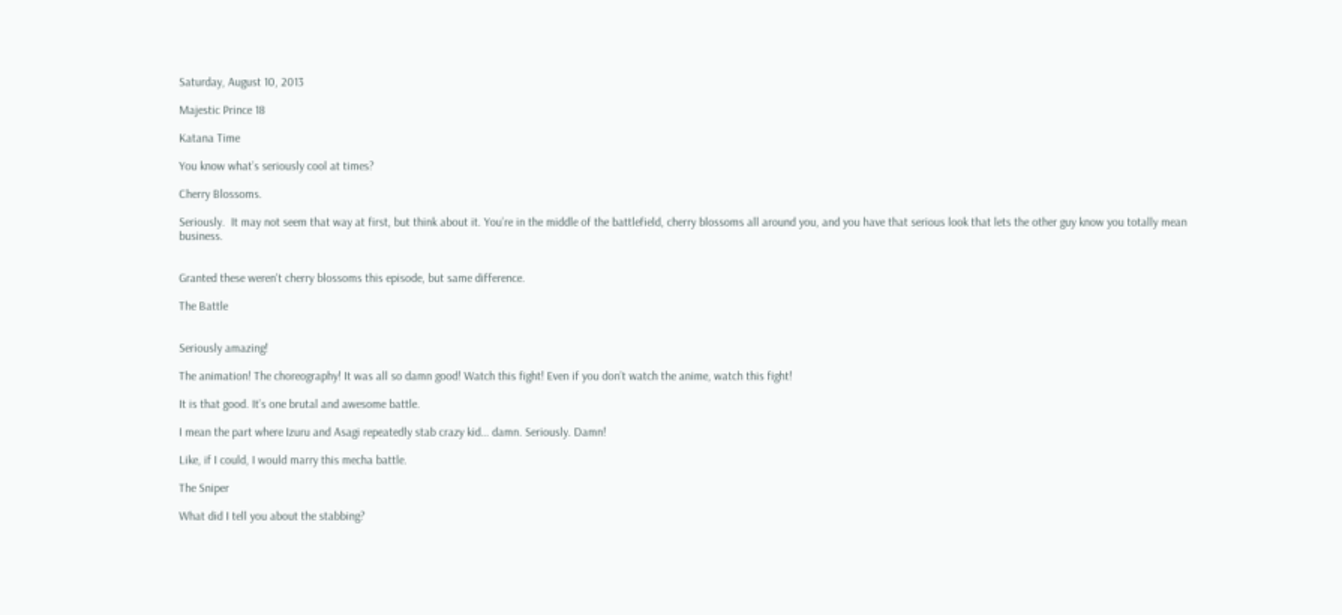Saturday, August 10, 2013

Majestic Prince 18

Katana Time

You know what’s seriously cool at times?

Cherry Blossoms.

Seriously.  It may not seem that way at first, but think about it. You’re in the middle of the battlefield, cherry blossoms all around you, and you have that serious look that lets the other guy know you totally mean business.


Granted these weren't cherry blossoms this episode, but same difference.

The Battle


Seriously amazing!

The animation! The choreography! It was all so damn good! Watch this fight! Even if you don’t watch the anime, watch this fight!

It is that good. It’s one brutal and awesome battle.

I mean the part where Izuru and Asagi repeatedly stab crazy kid… damn. Seriously. Damn!

Like, if I could, I would marry this mecha battle.

The Sniper

What did I tell you about the stabbing?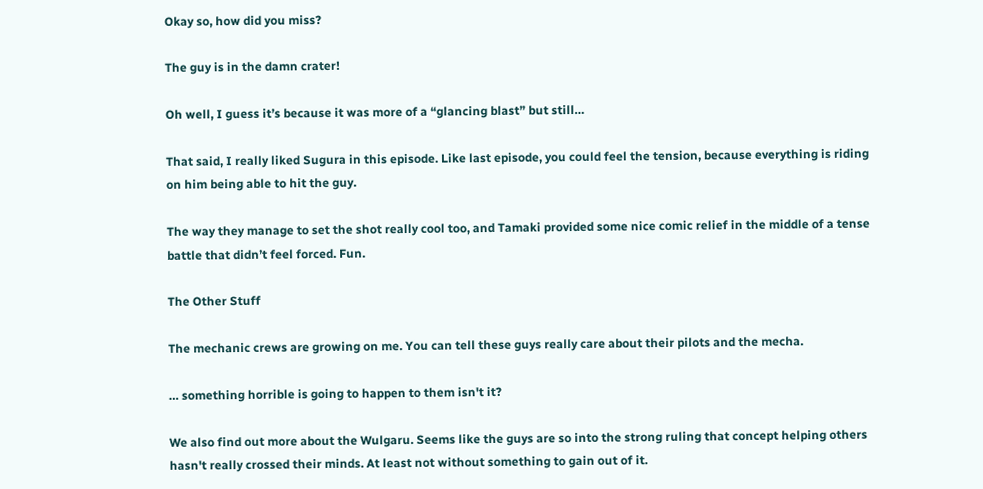Okay so, how did you miss?

The guy is in the damn crater!

Oh well, I guess it’s because it was more of a “glancing blast” but still…

That said, I really liked Sugura in this episode. Like last episode, you could feel the tension, because everything is riding on him being able to hit the guy.

The way they manage to set the shot really cool too, and Tamaki provided some nice comic relief in the middle of a tense battle that didn’t feel forced. Fun.

The Other Stuff

The mechanic crews are growing on me. You can tell these guys really care about their pilots and the mecha.

… something horrible is going to happen to them isn't it?

We also find out more about the Wulgaru. Seems like the guys are so into the strong ruling that concept helping others hasn't really crossed their minds. At least not without something to gain out of it.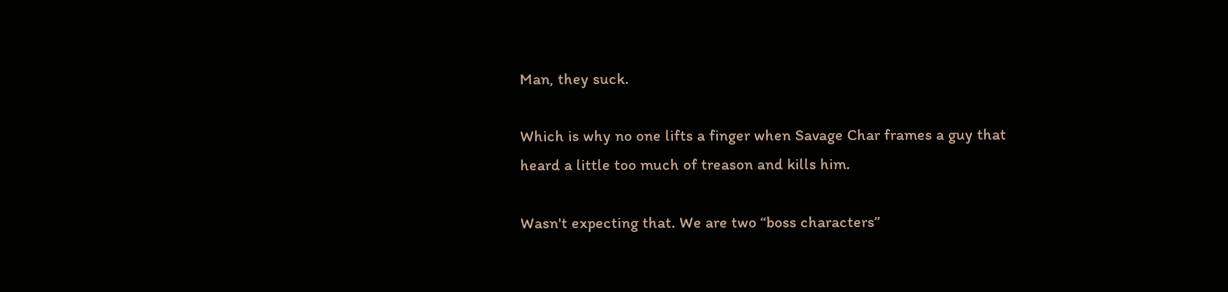Man, they suck.

Which is why no one lifts a finger when Savage Char frames a guy that heard a little too much of treason and kills him.

Wasn't expecting that. We are two “boss characters”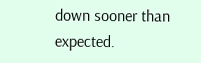down sooner than expected.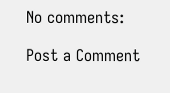No comments:

Post a Comment